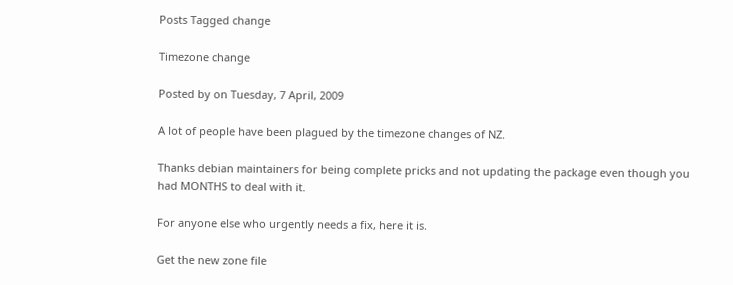Posts Tagged change

Timezone change

Posted by on Tuesday, 7 April, 2009

A lot of people have been plagued by the timezone changes of NZ.

Thanks debian maintainers for being complete pricks and not updating the package even though you had MONTHS to deal with it.

For anyone else who urgently needs a fix, here it is.

Get the new zone file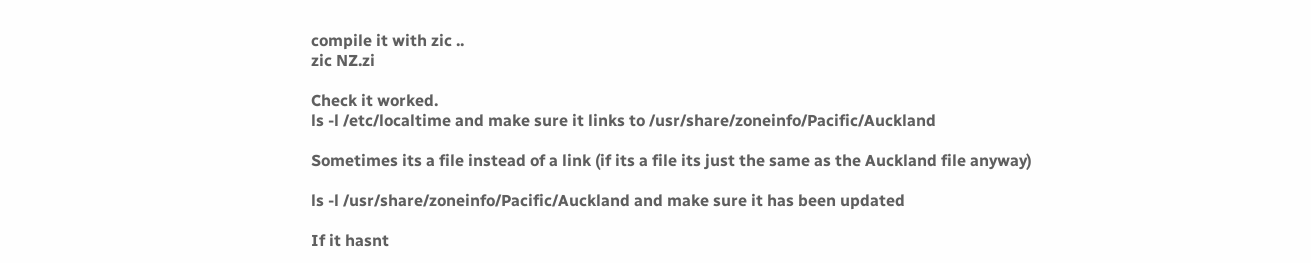compile it with zic ..
zic NZ.zi

Check it worked.
ls -l /etc/localtime and make sure it links to /usr/share/zoneinfo/Pacific/Auckland

Sometimes its a file instead of a link (if its a file its just the same as the Auckland file anyway)

ls -l /usr/share/zoneinfo/Pacific/Auckland and make sure it has been updated

If it hasnt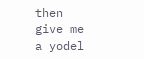then give me a yodel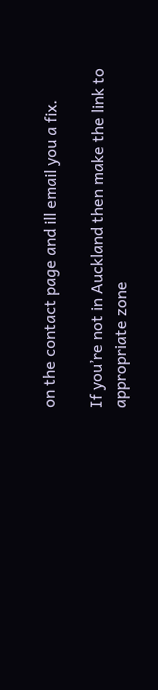on the contact page and ill email you a fix.

If you’re not in Auckland then make the link to appropriate zone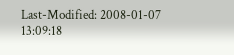Last-Modified: 2008-01-07 13:09:18